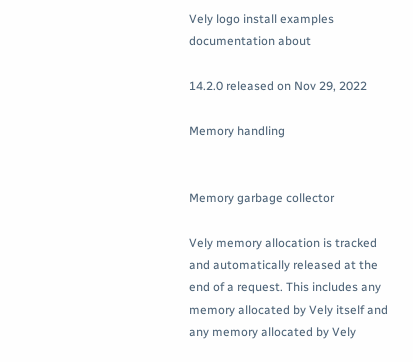Vely logo install examples
documentation about

14.2.0 released on Nov 29, 2022

Memory handling


Memory garbage collector

Vely memory allocation is tracked and automatically released at the end of a request. This includes any memory allocated by Vely itself and any memory allocated by Vely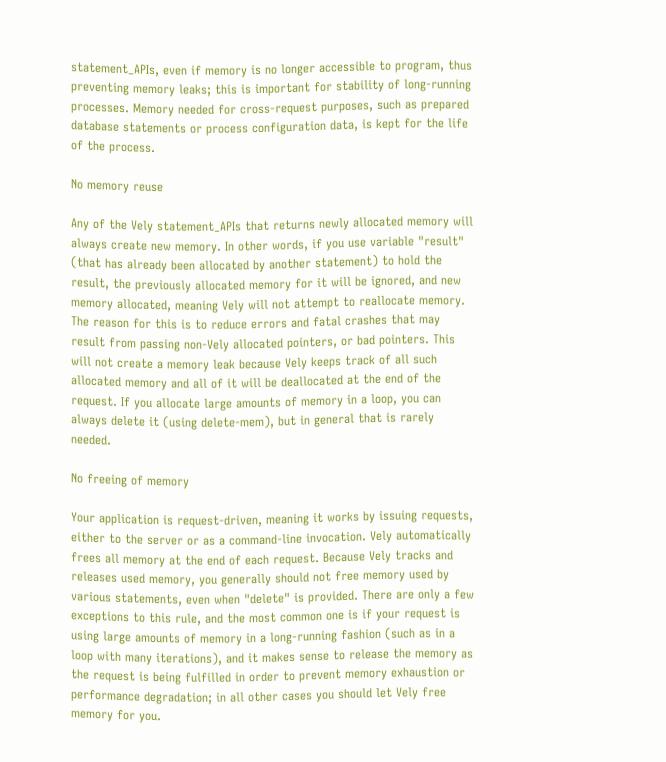statement_APIs, even if memory is no longer accessible to program, thus preventing memory leaks; this is important for stability of long-running processes. Memory needed for cross-request purposes, such as prepared database statements or process configuration data, is kept for the life of the process.

No memory reuse

Any of the Vely statement_APIs that returns newly allocated memory will always create new memory. In other words, if you use variable "result" (that has already been allocated by another statement) to hold the result, the previously allocated memory for it will be ignored, and new memory allocated, meaning Vely will not attempt to reallocate memory. The reason for this is to reduce errors and fatal crashes that may result from passing non-Vely allocated pointers, or bad pointers. This will not create a memory leak because Vely keeps track of all such allocated memory and all of it will be deallocated at the end of the request. If you allocate large amounts of memory in a loop, you can always delete it (using delete-mem), but in general that is rarely needed.

No freeing of memory

Your application is request-driven, meaning it works by issuing requests, either to the server or as a command-line invocation. Vely automatically frees all memory at the end of each request. Because Vely tracks and releases used memory, you generally should not free memory used by various statements, even when "delete" is provided. There are only a few exceptions to this rule, and the most common one is if your request is using large amounts of memory in a long-running fashion (such as in a loop with many iterations), and it makes sense to release the memory as the request is being fulfilled in order to prevent memory exhaustion or performance degradation; in all other cases you should let Vely free memory for you.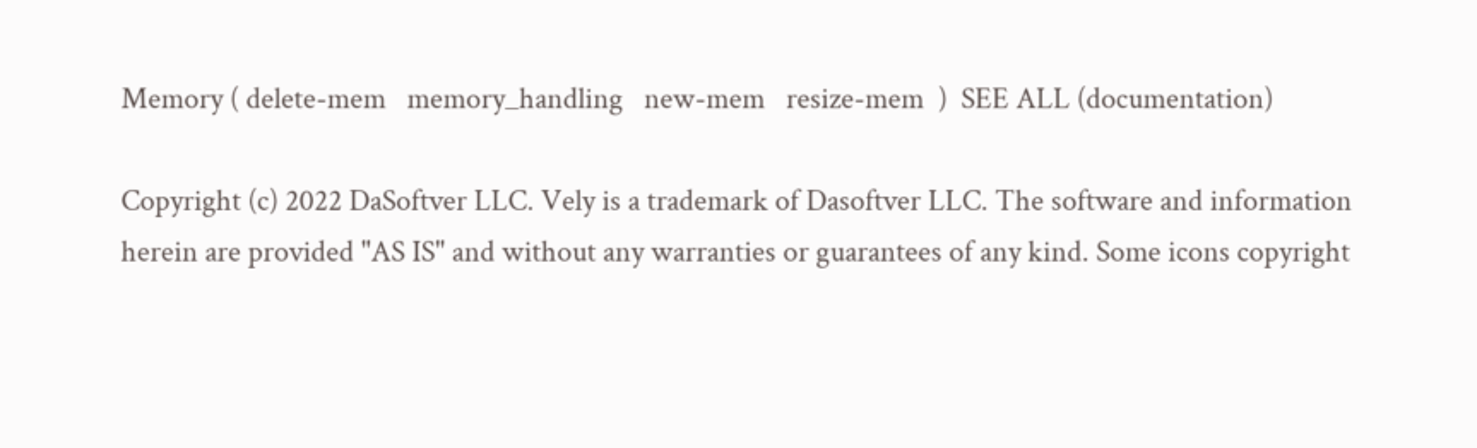Memory ( delete-mem   memory_handling   new-mem   resize-mem  )  SEE ALL (documentation)

Copyright (c) 2022 DaSoftver LLC. Vely is a trademark of Dasoftver LLC. The software and information herein are provided "AS IS" and without any warranties or guarantees of any kind. Some icons copyright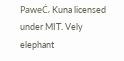PaweĊ‚ Kuna licensed under MIT. Vely elephant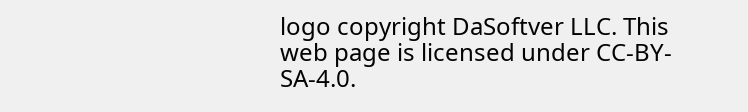logo copyright DaSoftver LLC. This web page is licensed under CC-BY-SA-4.0.